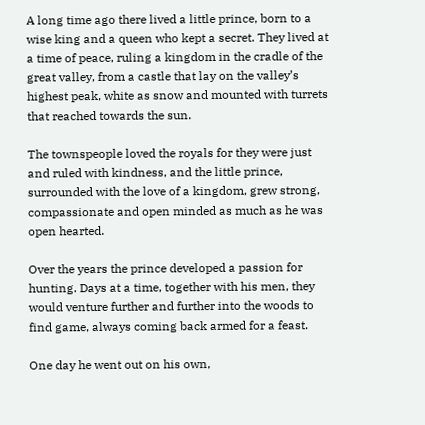A long time ago there lived a little prince, born to a wise king and a queen who kept a secret. They lived at a time of peace, ruling a kingdom in the cradle of the great valley, from a castle that lay on the valley’s highest peak, white as snow and mounted with turrets that reached towards the sun.

The townspeople loved the royals for they were just and ruled with kindness, and the little prince, surrounded with the love of a kingdom, grew strong, compassionate and open minded as much as he was open hearted.

Over the years the prince developed a passion for hunting. Days at a time, together with his men, they would venture further and further into the woods to find game, always coming back armed for a feast.

One day he went out on his own,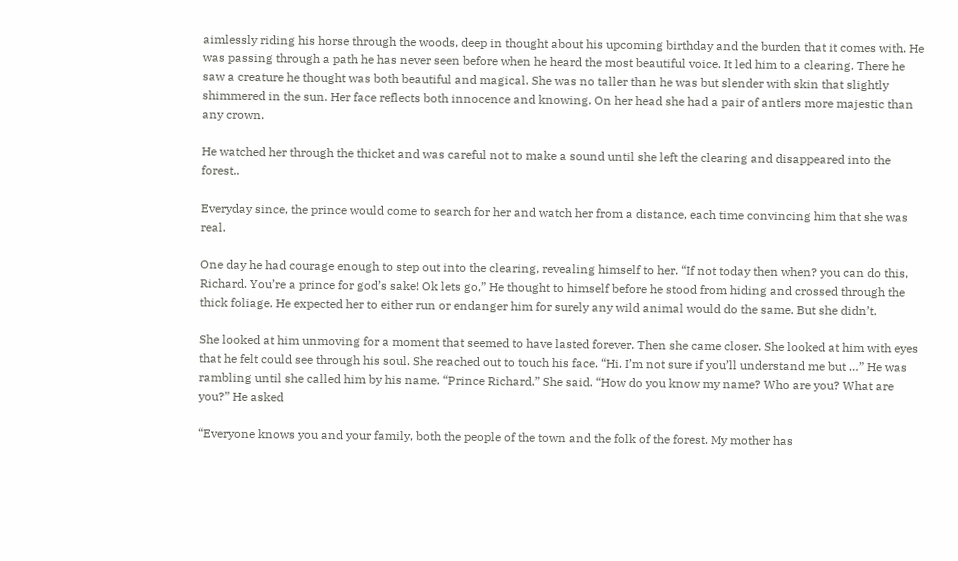aimlessly riding his horse through the woods, deep in thought about his upcoming birthday and the burden that it comes with. He was passing through a path he has never seen before when he heard the most beautiful voice. It led him to a clearing. There he saw a creature he thought was both beautiful and magical. She was no taller than he was but slender with skin that slightly shimmered in the sun. Her face reflects both innocence and knowing. On her head she had a pair of antlers more majestic than any crown.

He watched her through the thicket and was careful not to make a sound until she left the clearing and disappeared into the forest..

Everyday since, the prince would come to search for her and watch her from a distance, each time convincing him that she was real.

One day he had courage enough to step out into the clearing, revealing himself to her. “If not today then when? you can do this, Richard. You’re a prince for god’s sake! Ok lets go,” He thought to himself before he stood from hiding and crossed through the thick foliage. He expected her to either run or endanger him for surely any wild animal would do the same. But she didn’t.

She looked at him unmoving for a moment that seemed to have lasted forever. Then she came closer. She looked at him with eyes that he felt could see through his soul. She reached out to touch his face. “Hi. I’m not sure if you’ll understand me but …” He was rambling until she called him by his name. “Prince Richard.” She said. “How do you know my name? Who are you? What are you?” He asked

“Everyone knows you and your family, both the people of the town and the folk of the forest. My mother has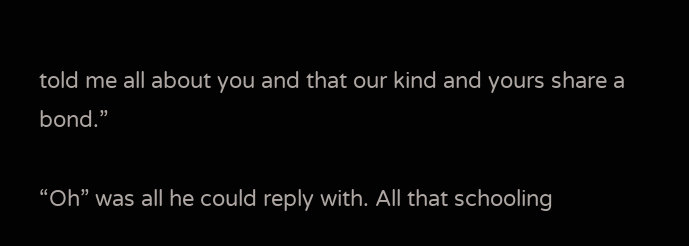told me all about you and that our kind and yours share a bond.”

“Oh” was all he could reply with. All that schooling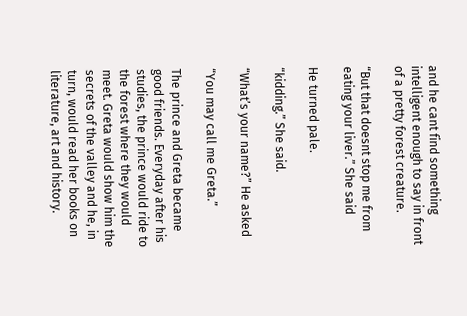and he cant find something intelligent enough to say in front of a pretty forest creature.

“But that doesnt stop me from eating your liver.” She said

He turned pale.

“kidding.” She said.

“What’s your name?” He asked

“You may call me Greta.”

The prince and Greta became good friends. Everyday after his studies, the prince would ride to the forest where they would meet. Greta would show him the secrets of the valley and he, in turn, would read her books on literature, art and history.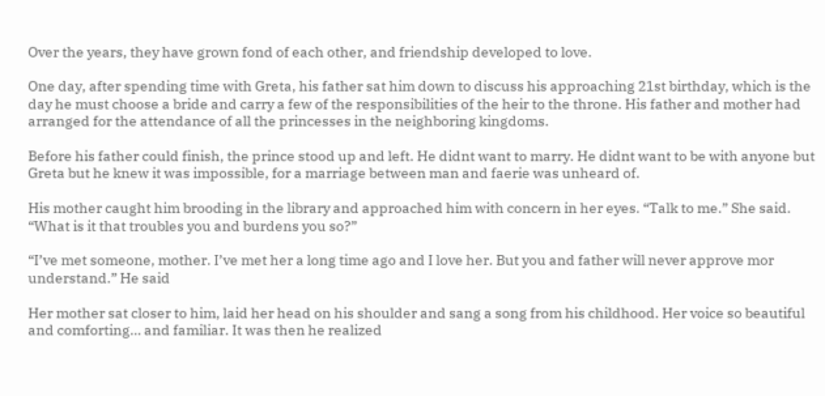Over the years, they have grown fond of each other, and friendship developed to love.

One day, after spending time with Greta, his father sat him down to discuss his approaching 21st birthday, which is the day he must choose a bride and carry a few of the responsibilities of the heir to the throne. His father and mother had arranged for the attendance of all the princesses in the neighboring kingdoms.

Before his father could finish, the prince stood up and left. He didnt want to marry. He didnt want to be with anyone but Greta but he knew it was impossible, for a marriage between man and faerie was unheard of.

His mother caught him brooding in the library and approached him with concern in her eyes. “Talk to me.” She said. “What is it that troubles you and burdens you so?”

“I’ve met someone, mother. I’ve met her a long time ago and I love her. But you and father will never approve mor understand.” He said

Her mother sat closer to him, laid her head on his shoulder and sang a song from his childhood. Her voice so beautiful and comforting… and familiar. It was then he realized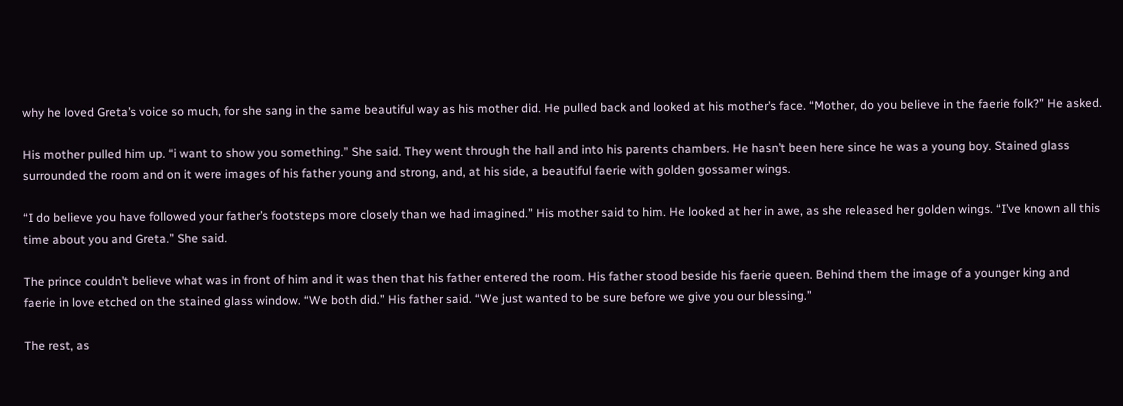why he loved Greta’s voice so much, for she sang in the same beautiful way as his mother did. He pulled back and looked at his mother’s face. “Mother, do you believe in the faerie folk?” He asked.

His mother pulled him up. “i want to show you something.” She said. They went through the hall and into his parents chambers. He hasn’t been here since he was a young boy. Stained glass surrounded the room and on it were images of his father young and strong, and, at his side, a beautiful faerie with golden gossamer wings.

“I do believe you have followed your father’s footsteps more closely than we had imagined.” His mother said to him. He looked at her in awe, as she released her golden wings. “I’ve known all this time about you and Greta.” She said.

The prince couldn’t believe what was in front of him and it was then that his father entered the room. His father stood beside his faerie queen. Behind them the image of a younger king and faerie in love etched on the stained glass window. “We both did.” His father said. “We just wanted to be sure before we give you our blessing.”

The rest, as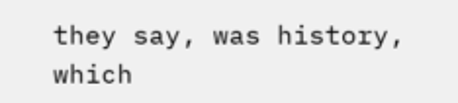they say, was history, which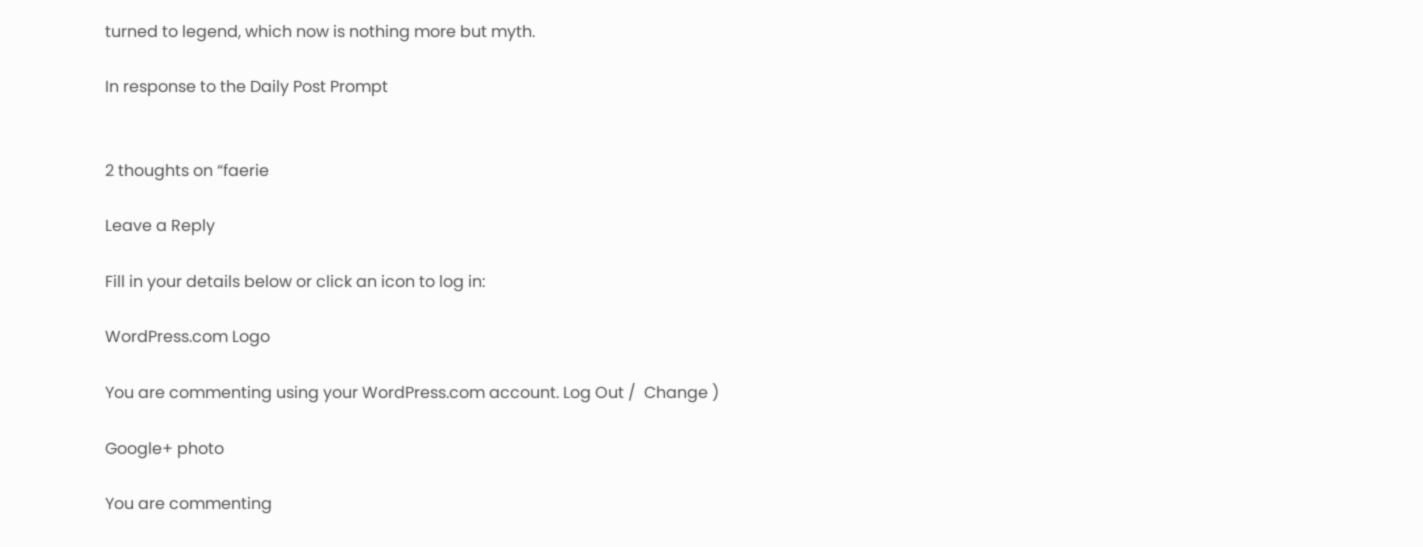turned to legend, which now is nothing more but myth.

In response to the Daily Post Prompt


2 thoughts on “faerie

Leave a Reply

Fill in your details below or click an icon to log in:

WordPress.com Logo

You are commenting using your WordPress.com account. Log Out /  Change )

Google+ photo

You are commenting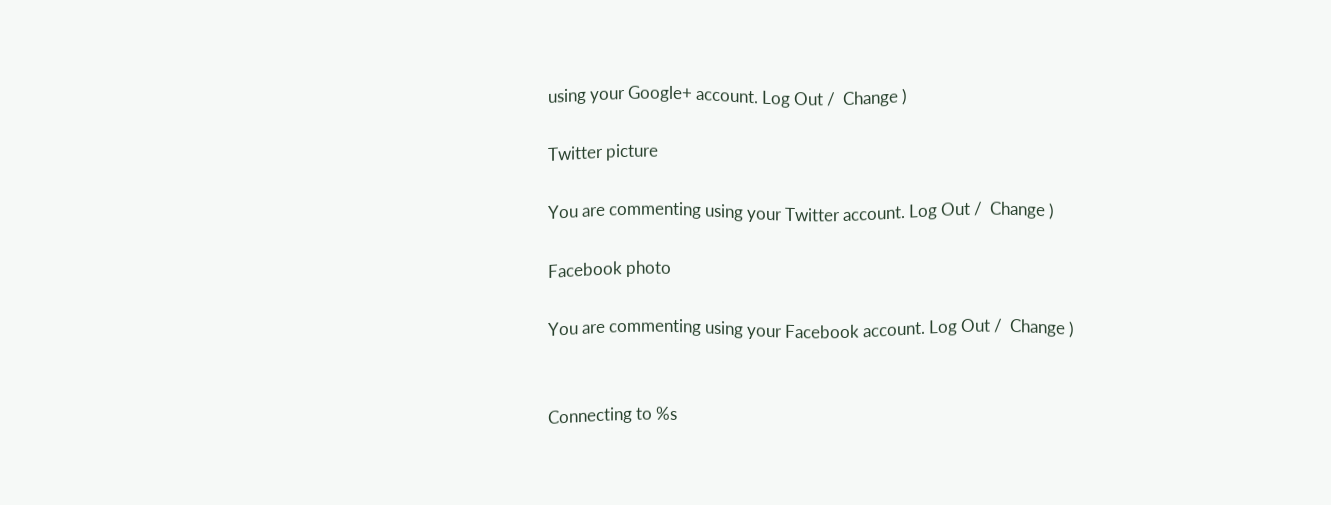using your Google+ account. Log Out /  Change )

Twitter picture

You are commenting using your Twitter account. Log Out /  Change )

Facebook photo

You are commenting using your Facebook account. Log Out /  Change )


Connecting to %s